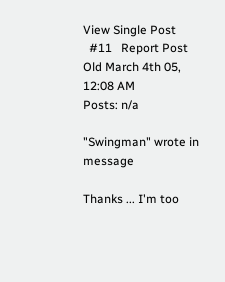View Single Post
  #11   Report Post
Old March 4th 05, 12:08 AM
Posts: n/a

"Swingman" wrote in message

Thanks ... I'm too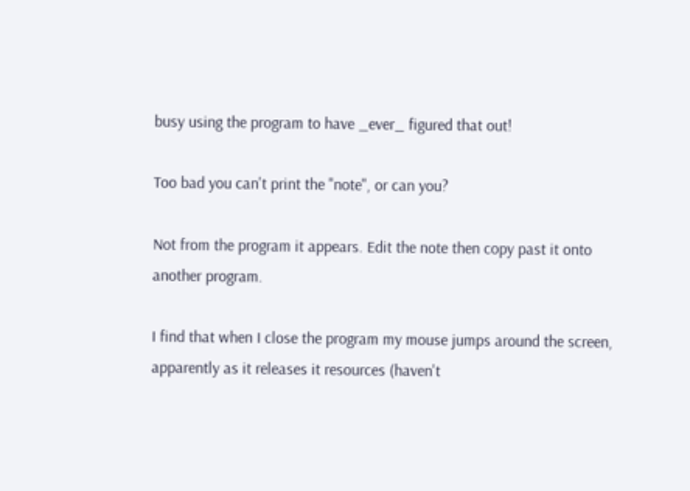busy using the program to have _ever_ figured that out!

Too bad you can't print the "note", or can you?

Not from the program it appears. Edit the note then copy past it onto
another program.

I find that when I close the program my mouse jumps around the screen,
apparently as it releases it resources (haven't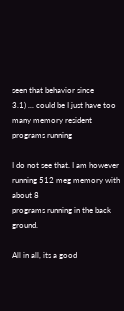seen that behavior since
3.1) ... could be I just have too many memory resident programs running

I do not see that. I am however running 512 meg memory with about 8
programs running in the back ground.

All in all, its a good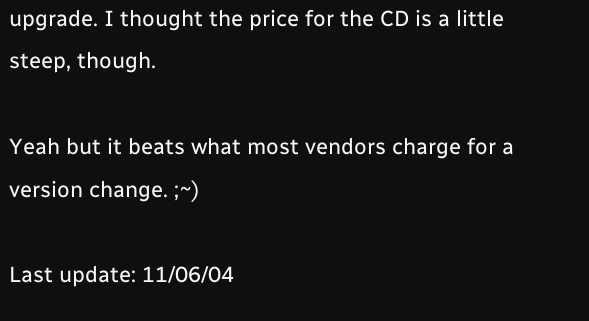upgrade. I thought the price for the CD is a little
steep, though.

Yeah but it beats what most vendors charge for a version change. ;~)

Last update: 11/06/04